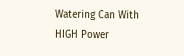Watering Can With HIGH Power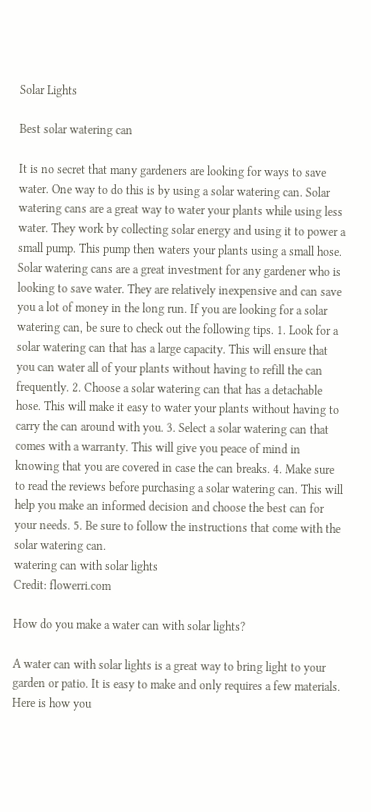Solar Lights

Best solar watering can

It is no secret that many gardeners are looking for ways to save water. One way to do this is by using a solar watering can. Solar watering cans are a great way to water your plants while using less water. They work by collecting solar energy and using it to power a small pump. This pump then waters your plants using a small hose. Solar watering cans are a great investment for any gardener who is looking to save water. They are relatively inexpensive and can save you a lot of money in the long run. If you are looking for a solar watering can, be sure to check out the following tips. 1. Look for a solar watering can that has a large capacity. This will ensure that you can water all of your plants without having to refill the can frequently. 2. Choose a solar watering can that has a detachable hose. This will make it easy to water your plants without having to carry the can around with you. 3. Select a solar watering can that comes with a warranty. This will give you peace of mind in knowing that you are covered in case the can breaks. 4. Make sure to read the reviews before purchasing a solar watering can. This will help you make an informed decision and choose the best can for your needs. 5. Be sure to follow the instructions that come with the solar watering can.
watering can with solar lights
Credit: flowerri.com

How do you make a water can with solar lights?

A water can with solar lights is a great way to bring light to your garden or patio. It is easy to make and only requires a few materials. Here is how you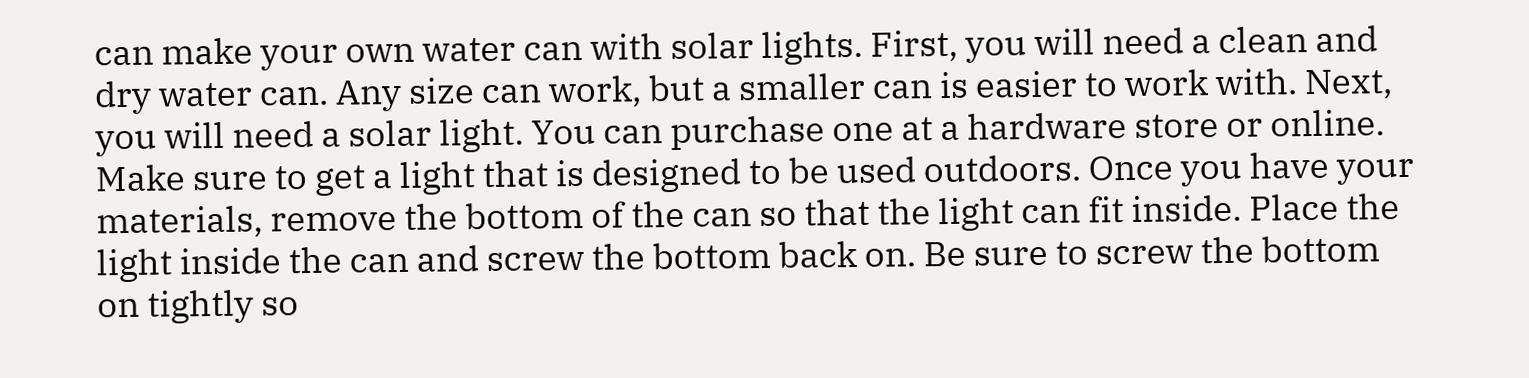can make your own water can with solar lights. First, you will need a clean and dry water can. Any size can work, but a smaller can is easier to work with. Next, you will need a solar light. You can purchase one at a hardware store or online. Make sure to get a light that is designed to be used outdoors. Once you have your materials, remove the bottom of the can so that the light can fit inside. Place the light inside the can and screw the bottom back on. Be sure to screw the bottom on tightly so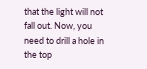that the light will not fall out. Now, you need to drill a hole in the top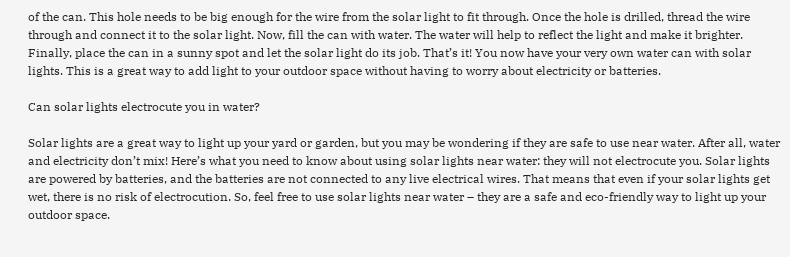of the can. This hole needs to be big enough for the wire from the solar light to fit through. Once the hole is drilled, thread the wire through and connect it to the solar light. Now, fill the can with water. The water will help to reflect the light and make it brighter. Finally, place the can in a sunny spot and let the solar light do its job. That’s it! You now have your very own water can with solar lights. This is a great way to add light to your outdoor space without having to worry about electricity or batteries.

Can solar lights electrocute you in water?

Solar lights are a great way to light up your yard or garden, but you may be wondering if they are safe to use near water. After all, water and electricity don’t mix! Here’s what you need to know about using solar lights near water: they will not electrocute you. Solar lights are powered by batteries, and the batteries are not connected to any live electrical wires. That means that even if your solar lights get wet, there is no risk of electrocution. So, feel free to use solar lights near water – they are a safe and eco-friendly way to light up your outdoor space.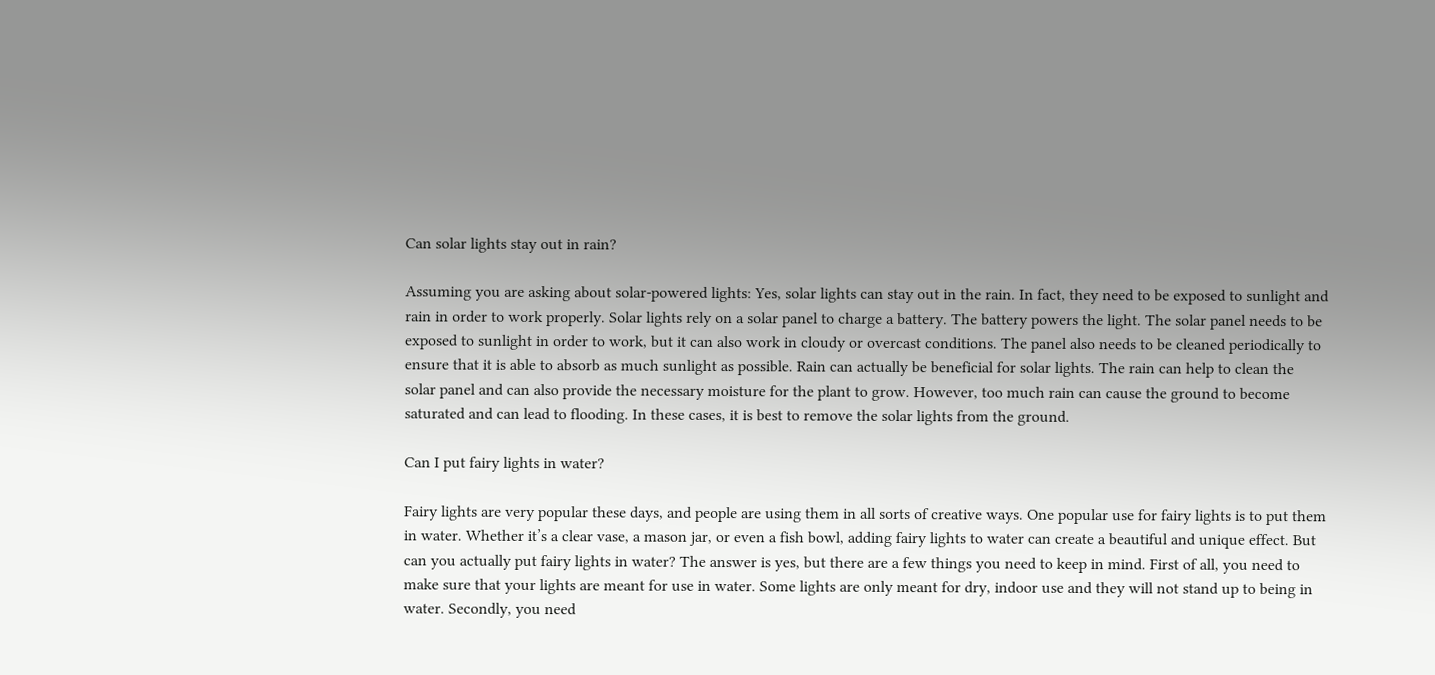Can solar lights stay out in rain?

Assuming you are asking about solar-powered lights: Yes, solar lights can stay out in the rain. In fact, they need to be exposed to sunlight and rain in order to work properly. Solar lights rely on a solar panel to charge a battery. The battery powers the light. The solar panel needs to be exposed to sunlight in order to work, but it can also work in cloudy or overcast conditions. The panel also needs to be cleaned periodically to ensure that it is able to absorb as much sunlight as possible. Rain can actually be beneficial for solar lights. The rain can help to clean the solar panel and can also provide the necessary moisture for the plant to grow. However, too much rain can cause the ground to become saturated and can lead to flooding. In these cases, it is best to remove the solar lights from the ground.

Can I put fairy lights in water?

Fairy lights are very popular these days, and people are using them in all sorts of creative ways. One popular use for fairy lights is to put them in water. Whether it’s a clear vase, a mason jar, or even a fish bowl, adding fairy lights to water can create a beautiful and unique effect. But can you actually put fairy lights in water? The answer is yes, but there are a few things you need to keep in mind. First of all, you need to make sure that your lights are meant for use in water. Some lights are only meant for dry, indoor use and they will not stand up to being in water. Secondly, you need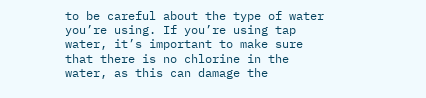to be careful about the type of water you’re using. If you’re using tap water, it’s important to make sure that there is no chlorine in the water, as this can damage the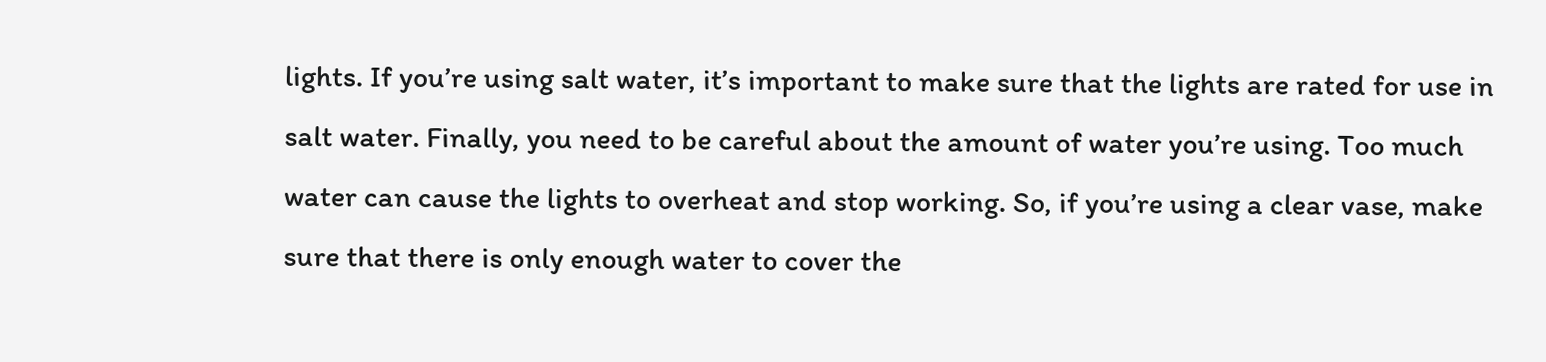lights. If you’re using salt water, it’s important to make sure that the lights are rated for use in salt water. Finally, you need to be careful about the amount of water you’re using. Too much water can cause the lights to overheat and stop working. So, if you’re using a clear vase, make sure that there is only enough water to cover the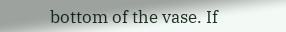bottom of the vase. If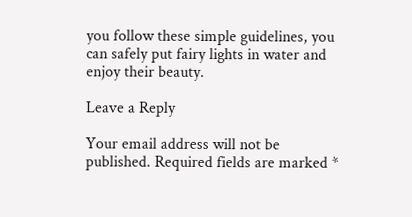you follow these simple guidelines, you can safely put fairy lights in water and enjoy their beauty.

Leave a Reply

Your email address will not be published. Required fields are marked *